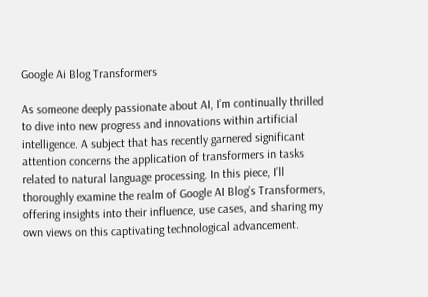Google Ai Blog Transformers

As someone deeply passionate about AI, I’m continually thrilled to dive into new progress and innovations within artificial intelligence. A subject that has recently garnered significant attention concerns the application of transformers in tasks related to natural language processing. In this piece, I’ll thoroughly examine the realm of Google AI Blog’s Transformers, offering insights into their influence, use cases, and sharing my own views on this captivating technological advancement.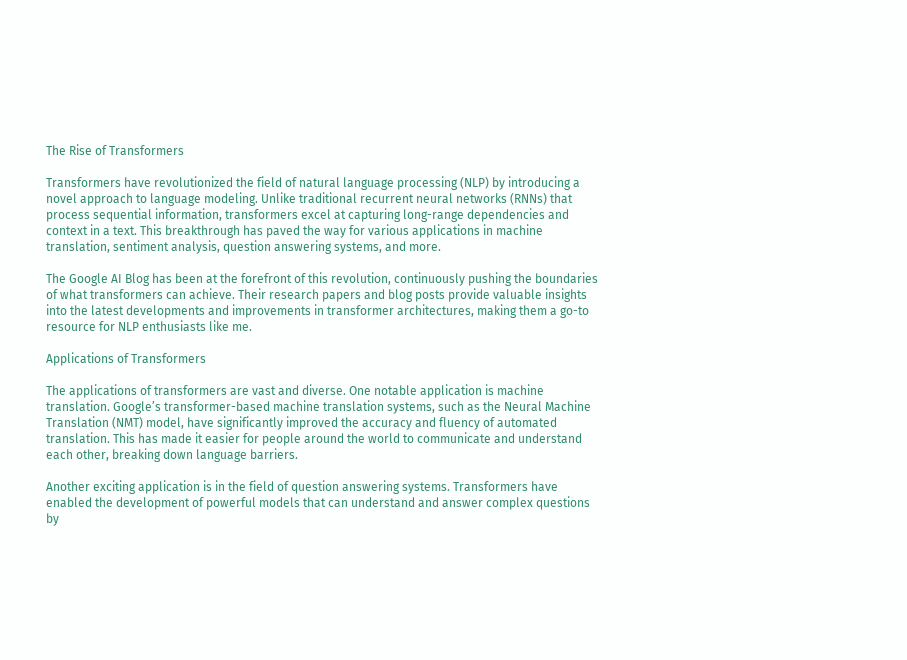The Rise of Transformers

Transformers have revolutionized the field of natural language processing (NLP) by introducing a novel approach to language modeling. Unlike traditional recurrent neural networks (RNNs) that process sequential information, transformers excel at capturing long-range dependencies and context in a text. This breakthrough has paved the way for various applications in machine translation, sentiment analysis, question answering systems, and more.

The Google AI Blog has been at the forefront of this revolution, continuously pushing the boundaries of what transformers can achieve. Their research papers and blog posts provide valuable insights into the latest developments and improvements in transformer architectures, making them a go-to resource for NLP enthusiasts like me.

Applications of Transformers

The applications of transformers are vast and diverse. One notable application is machine translation. Google’s transformer-based machine translation systems, such as the Neural Machine Translation (NMT) model, have significantly improved the accuracy and fluency of automated translation. This has made it easier for people around the world to communicate and understand each other, breaking down language barriers.

Another exciting application is in the field of question answering systems. Transformers have enabled the development of powerful models that can understand and answer complex questions by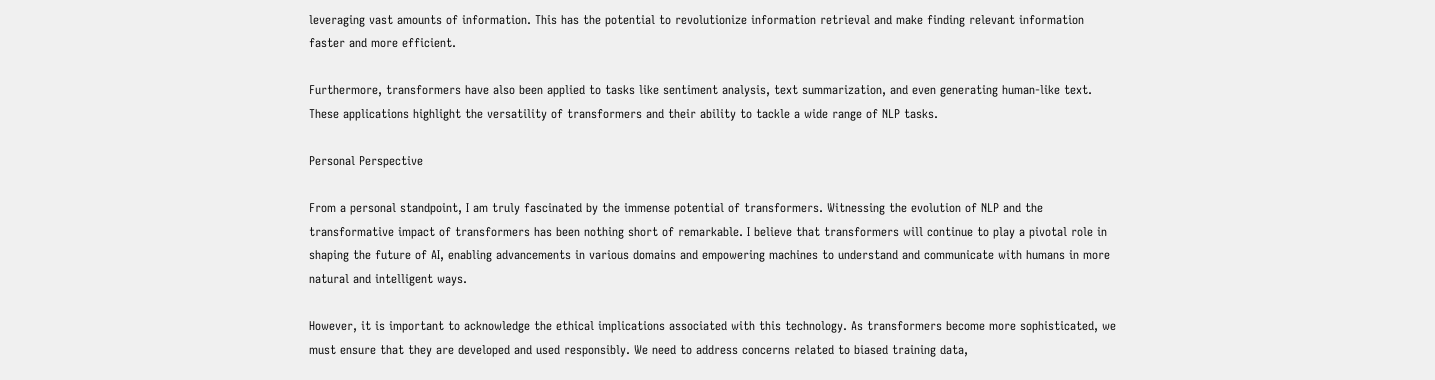leveraging vast amounts of information. This has the potential to revolutionize information retrieval and make finding relevant information faster and more efficient.

Furthermore, transformers have also been applied to tasks like sentiment analysis, text summarization, and even generating human-like text. These applications highlight the versatility of transformers and their ability to tackle a wide range of NLP tasks.

Personal Perspective

From a personal standpoint, I am truly fascinated by the immense potential of transformers. Witnessing the evolution of NLP and the transformative impact of transformers has been nothing short of remarkable. I believe that transformers will continue to play a pivotal role in shaping the future of AI, enabling advancements in various domains and empowering machines to understand and communicate with humans in more natural and intelligent ways.

However, it is important to acknowledge the ethical implications associated with this technology. As transformers become more sophisticated, we must ensure that they are developed and used responsibly. We need to address concerns related to biased training data,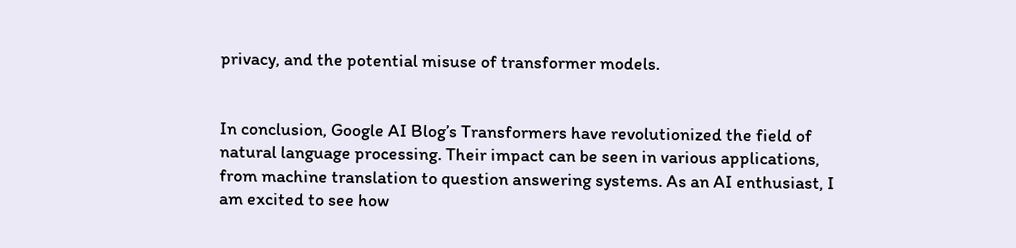privacy, and the potential misuse of transformer models.


In conclusion, Google AI Blog’s Transformers have revolutionized the field of natural language processing. Their impact can be seen in various applications, from machine translation to question answering systems. As an AI enthusiast, I am excited to see how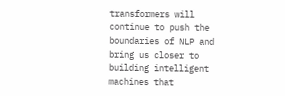transformers will continue to push the boundaries of NLP and bring us closer to building intelligent machines that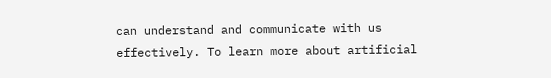can understand and communicate with us effectively. To learn more about artificial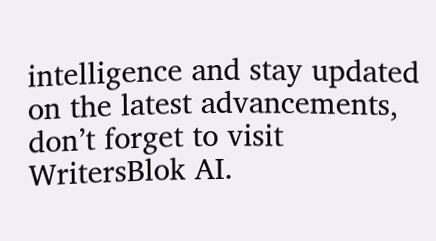intelligence and stay updated on the latest advancements, don’t forget to visit WritersBlok AI.